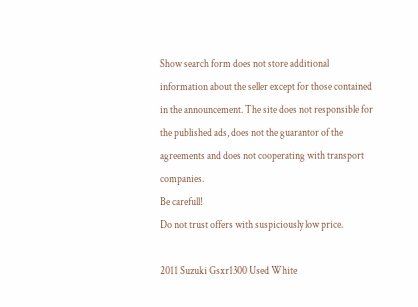Show search form does not store additional information about the seller except for those contained in the announcement. The site does not responsible for the published ads, does not the guarantor of the agreements and does not cooperating with transport companies.
Be carefull!
Do not trust offers with suspiciously low price.

2011 Suzuki Gsxr1300 Used White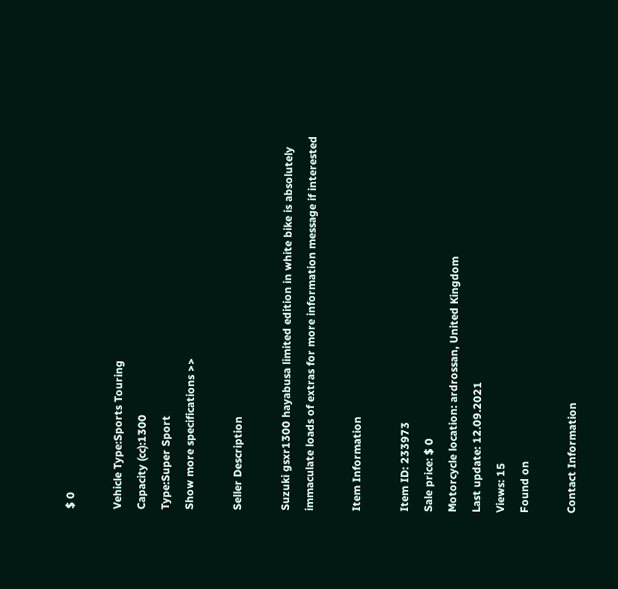$ 0

Vehicle Type:Sports Touring
Capacity (cc):1300
Type:Super Sport
Show more specifications >>

Seller Description

Suzuki gsxr1300 hayabusa limited edition in white bike is absolutely immaculate loads of extras for more information message if interested

Item Information

Item ID: 233973
Sale price: $ 0
Motorcycle location: ardrossan, United Kingdom
Last update: 12.09.2021
Views: 15
Found on

Contact Information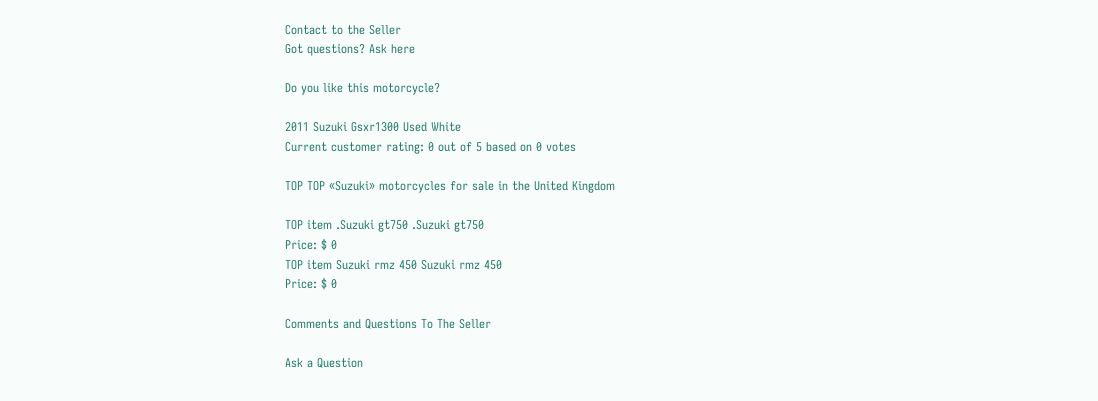Contact to the Seller
Got questions? Ask here

Do you like this motorcycle?

2011 Suzuki Gsxr1300 Used White
Current customer rating: 0 out of 5 based on 0 votes

TOP TOP «Suzuki» motorcycles for sale in the United Kingdom

TOP item .Suzuki gt750 .Suzuki gt750
Price: $ 0
TOP item Suzuki rmz 450 Suzuki rmz 450
Price: $ 0

Comments and Questions To The Seller

Ask a Question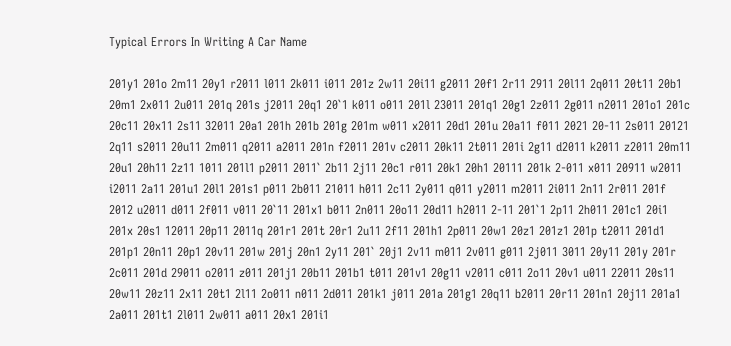Typical Errors In Writing A Car Name

201y1 201o 2m11 20y1 r2011 l011 2k011 i011 201z 2w11 20i11 g2011 20f1 2r11 2911 20l11 2q011 20t11 20b1 20m1 2x011 2u011 201q 201s j2011 20q1 20`1 k011 o011 201l 23011 201q1 20g1 2z011 2g011 n2011 201o1 201c 20c11 20x11 2s11 32011 20a1 201h 201b 201g 201m w011 x2011 20d1 201u 20a11 f011 2021 20-11 2s011 20121 2q11 s2011 20u11 2m011 q2011 a2011 201n f2011 201v c2011 20k11 2t011 201i 2g11 d2011 k2011 z2011 20m11 20u1 20h11 2z11 1011 201l1 p2011 2011` 2b11 2j11 20c1 r011 20k1 20h1 20111 201k 2-011 x011 20911 w2011 i2011 2a11 201u1 20l1 201s1 p011 2b011 21011 h011 2c11 2y011 q011 y2011 m2011 2i011 2n11 2r011 201f 2012 u2011 d011 2f011 v011 20`11 201x1 b011 2n011 20o11 20d11 h2011 2-11 201`1 2p11 2h011 201c1 20i1 201x 20s1 12011 20p11 2011q 201r1 201t 20r1 2u11 2f11 201h1 2p011 20w1 20z1 201z1 201p t2011 201d1 201p1 20n11 20p1 20v11 201w 201j 20n1 2y11 201` 20j1 2v11 m011 2v011 g011 2j011 3011 20y11 201y 201r 2c011 201d 29011 o2011 z011 201j1 20b11 201b1 t011 201v1 20g11 v2011 c011 2o11 20v1 u011 22011 20s11 20w11 20z11 2x11 20t1 2l11 2o011 n011 2d011 201k1 j011 201a 201g1 20q11 b2011 20r11 201n1 20j11 201a1 2a011 201t1 2l011 2w011 a011 20x1 201i1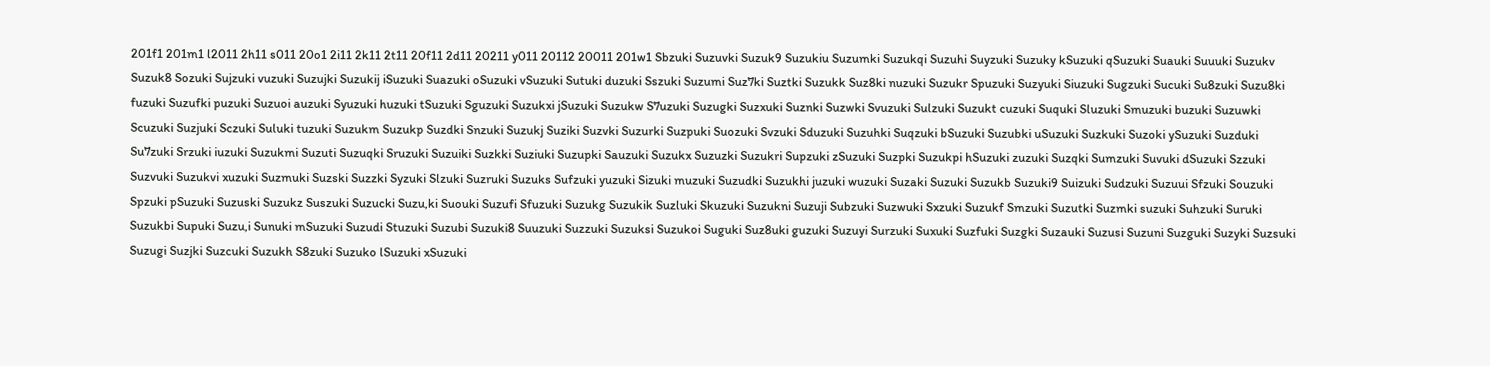201f1 201m1 l2011 2h11 s011 20o1 2i11 2k11 2t11 20f11 2d11 20211 y011 20112 20011 201w1 Sbzuki Suzuvki Suzuk9 Suzukiu Suzumki Suzukqi Suzuhi Suyzuki Suzuky kSuzuki qSuzuki Suauki Suuuki Suzukv Suzuk8 Sozuki Sujzuki vuzuki Suzujki Suzukij iSuzuki Suazuki oSuzuki vSuzuki Sutuki duzuki Sszuki Suzumi Suz7ki Suztki Suzukk Suz8ki nuzuki Suzukr Spuzuki Suzyuki Siuzuki Sugzuki Sucuki Su8zuki Suzu8ki fuzuki Suzufki puzuki Suzuoi auzuki Syuzuki huzuki tSuzuki Sguzuki Suzukxi jSuzuki Suzukw S7uzuki Suzugki Suzxuki Suznki Suzwki Svuzuki Sulzuki Suzukt cuzuki Suquki Sluzuki Smuzuki buzuki Suzuwki Scuzuki Suzjuki Sczuki Suluki tuzuki Suzukm Suzukp Suzdki Snzuki Suzukj Suziki Suzvki Suzurki Suzpuki Suozuki Svzuki Sduzuki Suzuhki Suqzuki bSuzuki Suzubki uSuzuki Suzkuki Suzoki ySuzuki Suzduki Su7zuki Srzuki iuzuki Suzukmi Suzuti Suzuqki Sruzuki Suzuiki Suzkki Suziuki Suzupki Sauzuki Suzukx Suzuzki Suzukri Supzuki zSuzuki Suzpki Suzukpi hSuzuki zuzuki Suzqki Sumzuki Suvuki dSuzuki Szzuki Suzvuki Suzukvi xuzuki Suzmuki Suzski Suzzki Syzuki Slzuki Suzruki Suzuks Sufzuki yuzuki Sizuki muzuki Suzudki Suzukhi juzuki wuzuki Suzaki Suzuki Suzukb Suzuki9 Suizuki Sudzuki Suzuui Sfzuki Souzuki Spzuki pSuzuki Suzuski Suzukz Suszuki Suzucki Suzu,ki Suouki Suzufi Sfuzuki Suzukg Suzukik Suzluki Skuzuki Suzukni Suzuji Subzuki Suzwuki Sxzuki Suzukf Smzuki Suzutki Suzmki suzuki Suhzuki Suruki Suzukbi Supuki Suzu,i Sunuki mSuzuki Suzudi Stuzuki Suzubi Suzuki8 Suuzuki Suzzuki Suzuksi Suzukoi Suguki Suz8uki guzuki Suzuyi Surzuki Suxuki Suzfuki Suzgki Suzauki Suzusi Suzuni Suzguki Suzyki Suzsuki Suzugi Suzjki Suzcuki Suzukh S8zuki Suzuko lSuzuki xSuzuki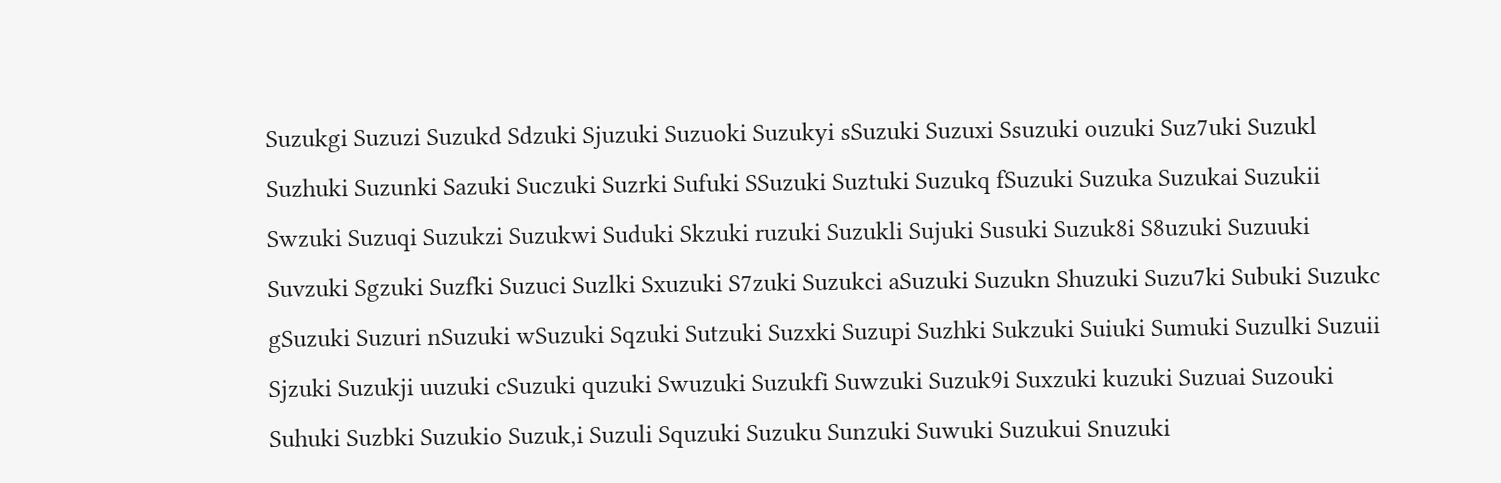Suzukgi Suzuzi Suzukd Sdzuki Sjuzuki Suzuoki Suzukyi sSuzuki Suzuxi Ssuzuki ouzuki Suz7uki Suzukl Suzhuki Suzunki Sazuki Suczuki Suzrki Sufuki SSuzuki Suztuki Suzukq fSuzuki Suzuka Suzukai Suzukii Swzuki Suzuqi Suzukzi Suzukwi Suduki Skzuki ruzuki Suzukli Sujuki Susuki Suzuk8i S8uzuki Suzuuki Suvzuki Sgzuki Suzfki Suzuci Suzlki Sxuzuki S7zuki Suzukci aSuzuki Suzukn Shuzuki Suzu7ki Subuki Suzukc gSuzuki Suzuri nSuzuki wSuzuki Sqzuki Sutzuki Suzxki Suzupi Suzhki Sukzuki Suiuki Sumuki Suzulki Suzuii Sjzuki Suzukji uuzuki cSuzuki quzuki Swuzuki Suzukfi Suwzuki Suzuk9i Suxzuki kuzuki Suzuai Suzouki Suhuki Suzbki Suzukio Suzuk,i Suzuli Squzuki Suzuku Sunzuki Suwuki Suzukui Snuzuki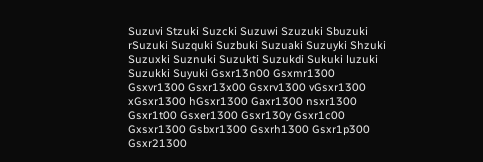Suzuvi Stzuki Suzcki Suzuwi Szuzuki Sbuzuki rSuzuki Suzquki Suzbuki Suzuaki Suzuyki Shzuki Suzuxki Suznuki Suzukti Suzukdi Sukuki luzuki Suzukki Suyuki Gsxr13n00 Gsxmr1300 Gsxvr1300 Gsxr13x00 Gsxrv1300 vGsxr1300 xGsxr1300 hGsxr1300 Gaxr1300 nsxr1300 Gsxr1t00 Gsxer1300 Gsxr130y Gsxr1c00 Gxsxr1300 Gsbxr1300 Gsxrh1300 Gsxr1p300 Gsxr21300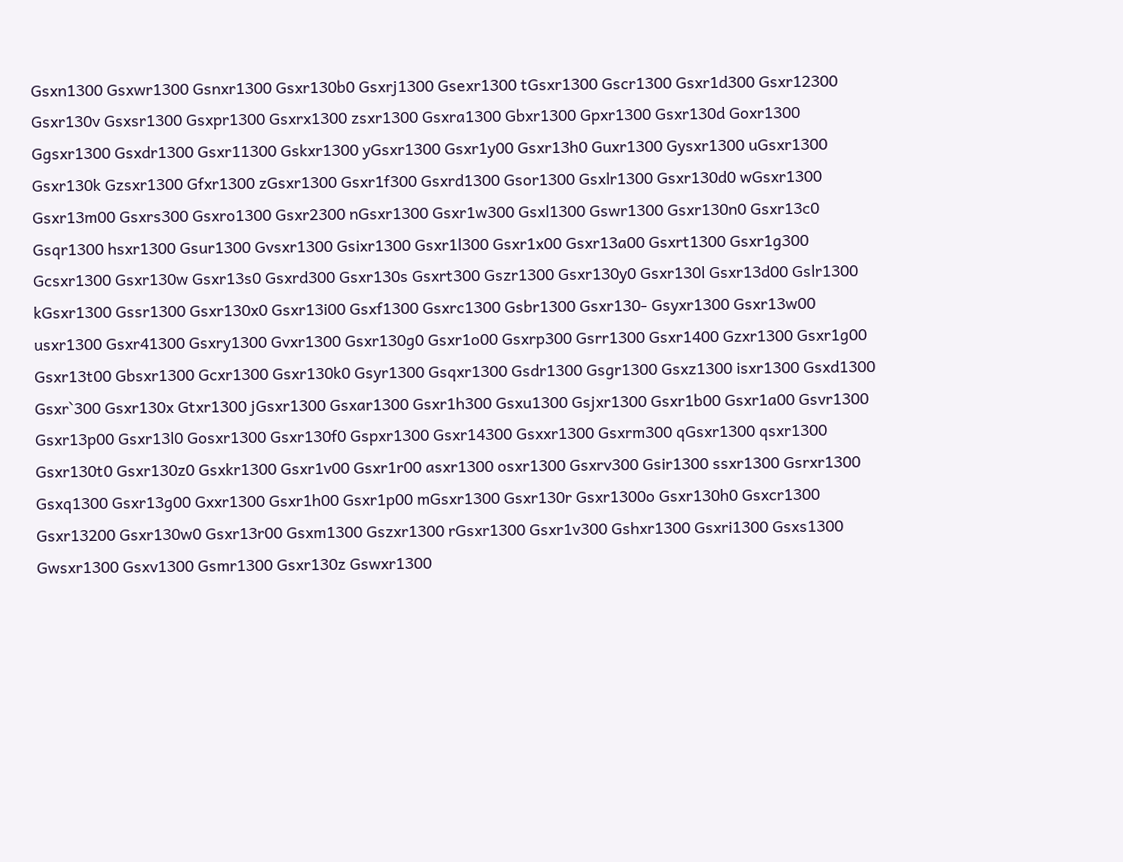Gsxn1300 Gsxwr1300 Gsnxr1300 Gsxr130b0 Gsxrj1300 Gsexr1300 tGsxr1300 Gscr1300 Gsxr1d300 Gsxr12300 Gsxr130v Gsxsr1300 Gsxpr1300 Gsxrx1300 zsxr1300 Gsxra1300 Gbxr1300 Gpxr1300 Gsxr130d Goxr1300 Ggsxr1300 Gsxdr1300 Gsxr11300 Gskxr1300 yGsxr1300 Gsxr1y00 Gsxr13h0 Guxr1300 Gysxr1300 uGsxr1300 Gsxr130k Gzsxr1300 Gfxr1300 zGsxr1300 Gsxr1f300 Gsxrd1300 Gsor1300 Gsxlr1300 Gsxr130d0 wGsxr1300 Gsxr13m00 Gsxrs300 Gsxro1300 Gsxr2300 nGsxr1300 Gsxr1w300 Gsxl1300 Gswr1300 Gsxr130n0 Gsxr13c0 Gsqr1300 hsxr1300 Gsur1300 Gvsxr1300 Gsixr1300 Gsxr1l300 Gsxr1x00 Gsxr13a00 Gsxrt1300 Gsxr1g300 Gcsxr1300 Gsxr130w Gsxr13s0 Gsxrd300 Gsxr130s Gsxrt300 Gszr1300 Gsxr130y0 Gsxr130l Gsxr13d00 Gslr1300 kGsxr1300 Gssr1300 Gsxr130x0 Gsxr13i00 Gsxf1300 Gsxrc1300 Gsbr1300 Gsxr130- Gsyxr1300 Gsxr13w00 usxr1300 Gsxr41300 Gsxry1300 Gvxr1300 Gsxr130g0 Gsxr1o00 Gsxrp300 Gsrr1300 Gsxr1400 Gzxr1300 Gsxr1g00 Gsxr13t00 Gbsxr1300 Gcxr1300 Gsxr130k0 Gsyr1300 Gsqxr1300 Gsdr1300 Gsgr1300 Gsxz1300 isxr1300 Gsxd1300 Gsxr`300 Gsxr130x Gtxr1300 jGsxr1300 Gsxar1300 Gsxr1h300 Gsxu1300 Gsjxr1300 Gsxr1b00 Gsxr1a00 Gsvr1300 Gsxr13p00 Gsxr13l0 Gosxr1300 Gsxr130f0 Gspxr1300 Gsxr14300 Gsxxr1300 Gsxrm300 qGsxr1300 qsxr1300 Gsxr130t0 Gsxr130z0 Gsxkr1300 Gsxr1v00 Gsxr1r00 asxr1300 osxr1300 Gsxrv300 Gsir1300 ssxr1300 Gsrxr1300 Gsxq1300 Gsxr13g00 Gxxr1300 Gsxr1h00 Gsxr1p00 mGsxr1300 Gsxr130r Gsxr1300o Gsxr130h0 Gsxcr1300 Gsxr13200 Gsxr130w0 Gsxr13r00 Gsxm1300 Gszxr1300 rGsxr1300 Gsxr1v300 Gshxr1300 Gsxri1300 Gsxs1300 Gwsxr1300 Gsxv1300 Gsmr1300 Gsxr130z Gswxr1300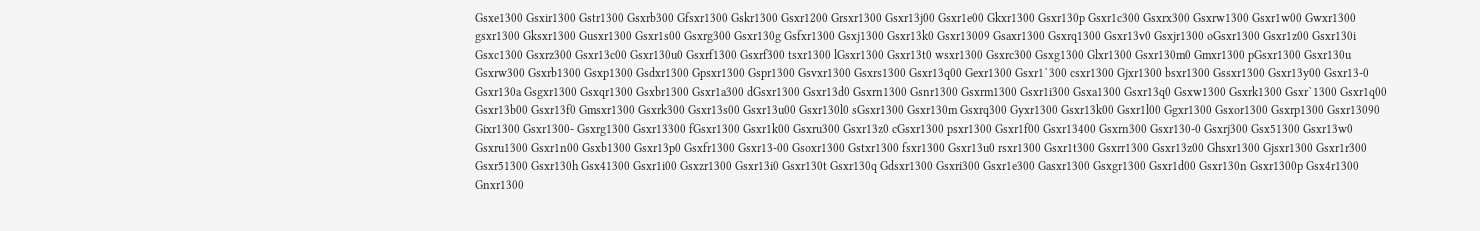Gsxe1300 Gsxir1300 Gstr1300 Gsxrb300 Gfsxr1300 Gskr1300 Gsxr1200 Grsxr1300 Gsxr13j00 Gsxr1e00 Gkxr1300 Gsxr130p Gsxr1c300 Gsxrx300 Gsxrw1300 Gsxr1w00 Gwxr1300 gsxr1300 Gksxr1300 Gusxr1300 Gsxr1s00 Gsxrg300 Gsxr130g Gsfxr1300 Gsxj1300 Gsxr13k0 Gsxr13009 Gsaxr1300 Gsxrq1300 Gsxr13v0 Gsxjr1300 oGsxr1300 Gsxr1z00 Gsxr130i Gsxc1300 Gsxrz300 Gsxr13c00 Gsxr130u0 Gsxrf1300 Gsxrf300 tsxr1300 lGsxr1300 Gsxr13t0 wsxr1300 Gsxrc300 Gsxg1300 Glxr1300 Gsxr130m0 Gmxr1300 pGsxr1300 Gsxr130u Gsxrw300 Gsxrb1300 Gsxp1300 Gsdxr1300 Gpsxr1300 Gspr1300 Gsvxr1300 Gsxrs1300 Gsxr13q00 Gexr1300 Gsxr1`300 csxr1300 Gjxr1300 bsxr1300 Gssxr1300 Gsxr13y00 Gsxr13-0 Gsxr130a Gsgxr1300 Gsxqr1300 Gsxbr1300 Gsxr1a300 dGsxr1300 Gsxr13d0 Gsxrn1300 Gsnr1300 Gsxrm1300 Gsxr1i300 Gsxa1300 Gsxr13q0 Gsxw1300 Gsxrk1300 Gsxr`1300 Gsxr1q00 Gsxr13b00 Gsxr13f0 Gmsxr1300 Gsxrk300 Gsxr13s00 Gsxr13u00 Gsxr130l0 sGsxr1300 Gsxr130m Gsxrq300 Gyxr1300 Gsxr13k00 Gsxr1l00 Ggxr1300 Gsxor1300 Gsxrp1300 Gsxr13090 Gixr1300 Gsxr1300- Gsxrg1300 Gsxr13300 fGsxr1300 Gsxr1k00 Gsxru300 Gsxr13z0 cGsxr1300 psxr1300 Gsxr1f00 Gsxr13400 Gsxrn300 Gsxr130-0 Gsxrj300 Gsx51300 Gsxr13w0 Gsxru1300 Gsxr1n00 Gsxb1300 Gsxr13p0 Gsxfr1300 Gsxr13-00 Gsoxr1300 Gstxr1300 fsxr1300 Gsxr13u0 rsxr1300 Gsxr1t300 Gsxrr1300 Gsxr13z00 Ghsxr1300 Gjsxr1300 Gsxr1r300 Gsxr51300 Gsxr130h Gsx41300 Gsxr1i00 Gsxzr1300 Gsxr13i0 Gsxr130t Gsxr130q Gdsxr1300 Gsxri300 Gsxr1e300 Gasxr1300 Gsxgr1300 Gsxr1d00 Gsxr130n Gsxr1300p Gsx4r1300 Gnxr1300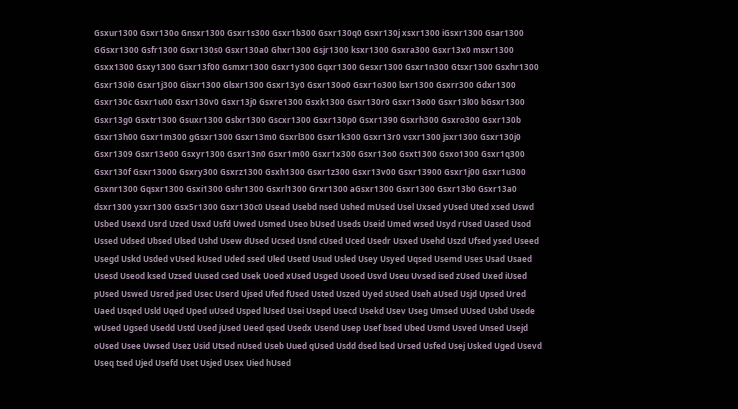Gsxur1300 Gsxr130o Gnsxr1300 Gsxr1s300 Gsxr1b300 Gsxr130q0 Gsxr130j xsxr1300 iGsxr1300 Gsar1300 GGsxr1300 Gsfr1300 Gsxr130s0 Gsxr130a0 Ghxr1300 Gsjr1300 ksxr1300 Gsxra300 Gsxr13x0 msxr1300 Gsxx1300 Gsxy1300 Gsxr13f00 Gsmxr1300 Gsxr1y300 Gqxr1300 Gesxr1300 Gsxr1n300 Gtsxr1300 Gsxhr1300 Gsxr130i0 Gsxr1j300 Gisxr1300 Glsxr1300 Gsxr13y0 Gsxr130o0 Gsxr1o300 lsxr1300 Gsxrr300 Gdxr1300 Gsxr130c Gsxr1u00 Gsxr130v0 Gsxr13j0 Gsxre1300 Gsxk1300 Gsxr130r0 Gsxr13o00 Gsxr13l00 bGsxr1300 Gsxr13g0 Gsxtr1300 Gsuxr1300 Gslxr1300 Gscxr1300 Gsxr130p0 Gsxr1390 Gsxrh300 Gsxro300 Gsxr130b Gsxr13h00 Gsxr1m300 gGsxr1300 Gsxr13m0 Gsxrl300 Gsxr1k300 Gsxr13r0 vsxr1300 jsxr1300 Gsxr130j0 Gsxr1309 Gsxr13e00 Gsxyr1300 Gsxr13n0 Gsxr1m00 Gsxr1x300 Gsxr13o0 Gsxt1300 Gsxo1300 Gsxr1q300 Gsxr130f Gsxr13000 Gsxry300 Gsxrz1300 Gsxh1300 Gsxr1z300 Gsxr13v00 Gsxr13900 Gsxr1j00 Gsxr1u300 Gsxnr1300 Gqsxr1300 Gsxi1300 Gshr1300 Gsxrl1300 Grxr1300 aGsxr1300 Gsxr1300 Gsxr13b0 Gsxr13a0 dsxr1300 ysxr1300 Gsx5r1300 Gsxr130c0 Usead Usebd nsed Ushed mUsed Usel Uxsed yUsed Uted xsed Uswd Usbed Usexd Usrd Uzed Usxd Usfd Uwed Usmed Useo bUsed Useds Useid Umed wsed Usyd rUsed Uased Usod Ussed Udsed Ubsed Ulsed Ushd Usew dUsed Ucsed Usnd cUsed Uced Usedr Usxed Usehd Uszd Ufsed ysed Useed Usegd Uskd Usded vUsed kUsed Uded ssed Uled Usetd Usud Usled Usey Usyed Uqsed Usemd Uses Usad Usaed Usesd Useod ksed Uzsed Uused csed Usek Uoed xUsed Usged Usoed Usvd Useu Uvsed ised zUsed Uxed iUsed pUsed Uswed Usred jsed Usec Userd Ujsed Ufed fUsed Usted Uszed Uyed sUsed Useh aUsed Usjd Upsed Ured Uaed Usqed Usld Uqed Uped uUsed Usped lUsed Usei Usepd Usecd Usekd Usev Useg Umsed UUsed Usbd Usede wUsed Ugsed Usedd Ustd Used jUsed Ueed qsed Usedx Usend Usep Usef bsed Ubed Usmd Usved Unsed Usejd oUsed Usee Uwsed Usez Usid Utsed nUsed Useb Uued qUsed Usdd dsed lsed Ursed Usfed Usej Usked Uged Usevd Useq tsed Ujed Usefd Uset Usjed Usex Uied hUsed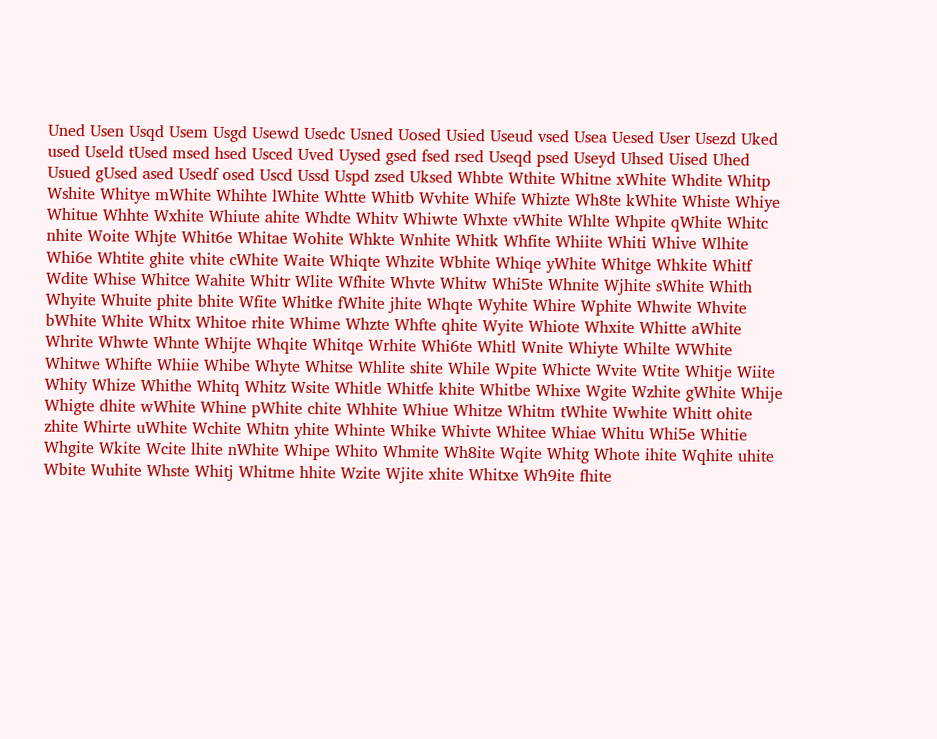Uned Usen Usqd Usem Usgd Usewd Usedc Usned Uosed Usied Useud vsed Usea Uesed User Usezd Uked used Useld tUsed msed hsed Usced Uved Uysed gsed fsed rsed Useqd psed Useyd Uhsed Uised Uhed Usued gUsed ased Usedf osed Uscd Ussd Uspd zsed Uksed Whbte Wthite Whitne xWhite Whdite Whitp Wshite Whitye mWhite Whihte lWhite Whtte Whitb Wvhite Whife Whizte Wh8te kWhite Whiste Whiye Whitue Whhte Wxhite Whiute ahite Whdte Whitv Whiwte Whxte vWhite Whlte Whpite qWhite Whitc nhite Woite Whjte Whit6e Whitae Wohite Whkte Wnhite Whitk Whfite Whiite Whiti Whive Wlhite Whi6e Whtite ghite vhite cWhite Waite Whiqte Whzite Wbhite Whiqe yWhite Whitge Whkite Whitf Wdite Whise Whitce Wahite Whitr Wlite Wfhite Whvte Whitw Whi5te Whnite Wjhite sWhite Whith Whyite Whuite phite bhite Wfite Whitke fWhite jhite Whqte Wyhite Whire Wphite Whwite Whvite bWhite White Whitx Whitoe rhite Whime Whzte Whfte qhite Wyite Whiote Whxite Whitte aWhite Whrite Whwte Whnte Whijte Whqite Whitqe Wrhite Whi6te Whitl Wnite Whiyte Whilte WWhite Whitwe Whifte Whiie Whibe Whyte Whitse Whlite shite While Wpite Whicte Wvite Wtite Whitje Wiite Whity Whize Whithe Whitq Whitz Wsite Whitle Whitfe khite Whitbe Whixe Wgite Wzhite gWhite Whije Whigte dhite wWhite Whine pWhite chite Whhite Whiue Whitze Whitm tWhite Wwhite Whitt ohite zhite Whirte uWhite Wchite Whitn yhite Whinte Whike Whivte Whitee Whiae Whitu Whi5e Whitie Whgite Wkite Wcite lhite nWhite Whipe Whito Whmite Wh8ite Wqite Whitg Whote ihite Wqhite uhite Wbite Wuhite Whste Whitj Whitme hhite Wzite Wjite xhite Whitxe Wh9ite fhite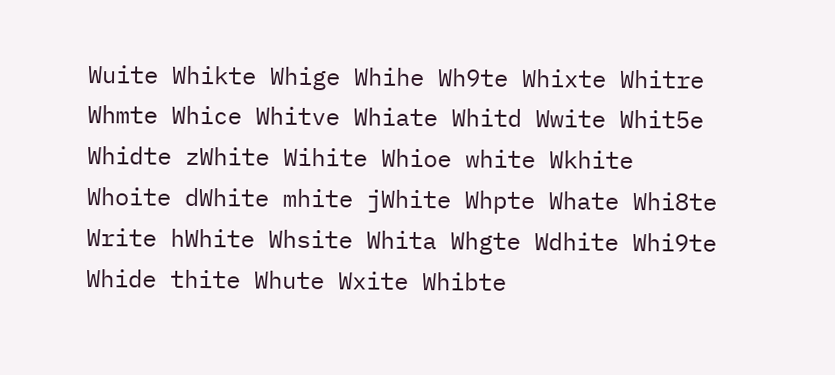Wuite Whikte Whige Whihe Wh9te Whixte Whitre Whmte Whice Whitve Whiate Whitd Wwite Whit5e Whidte zWhite Wihite Whioe white Wkhite Whoite dWhite mhite jWhite Whpte Whate Whi8te Write hWhite Whsite Whita Whgte Wdhite Whi9te Whide thite Whute Wxite Whibte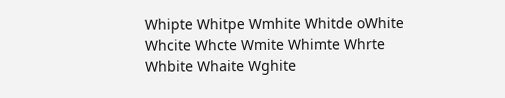Whipte Whitpe Wmhite Whitde oWhite Whcite Whcte Wmite Whimte Whrte Whbite Whaite Wghite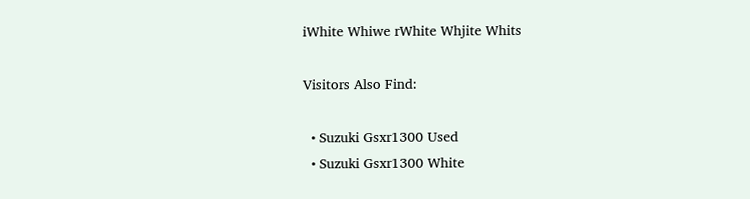iWhite Whiwe rWhite Whjite Whits

Visitors Also Find:

  • Suzuki Gsxr1300 Used
  • Suzuki Gsxr1300 White